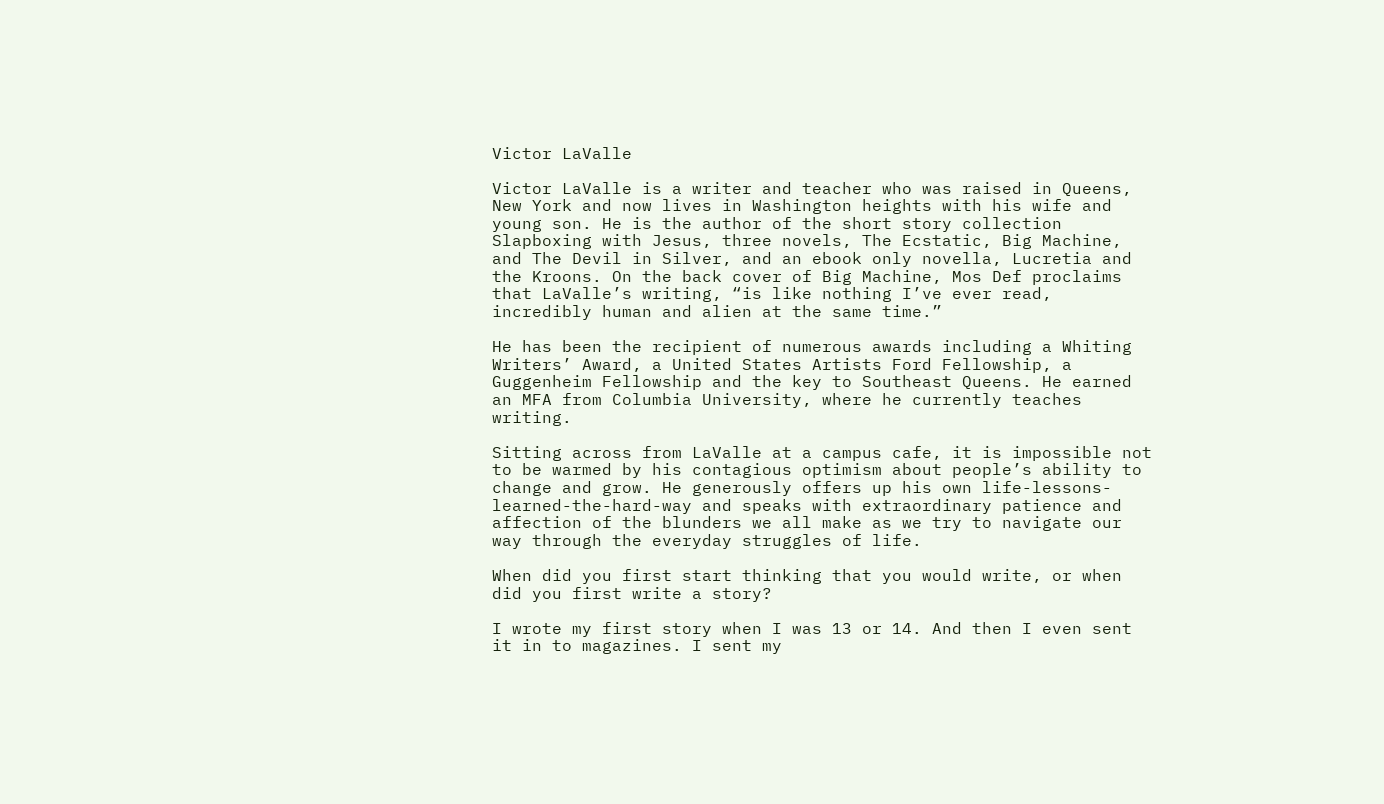Victor LaValle

Victor LaValle is a writer and teacher who was raised in Queens, New York and now lives in Washington heights with his wife and young son. He is the author of the short story collection Slapboxing with Jesus, three novels, The Ecstatic, Big Machine, and The Devil in Silver, and an ebook only novella, Lucretia and the Kroons. On the back cover of Big Machine, Mos Def proclaims that LaValle’s writing, “is like nothing I’ve ever read, incredibly human and alien at the same time.”

He has been the recipient of numerous awards including a Whiting Writers’ Award, a United States Artists Ford Fellowship, a Guggenheim Fellowship and the key to Southeast Queens. He earned an MFA from Columbia University, where he currently teaches writing.

Sitting across from LaValle at a campus cafe, it is impossible not to be warmed by his contagious optimism about people’s ability to change and grow. He generously offers up his own life-lessons-learned-the-hard-way and speaks with extraordinary patience and affection of the blunders we all make as we try to navigate our way through the everyday struggles of life.

When did you first start thinking that you would write, or when did you first write a story?

I wrote my first story when I was 13 or 14. And then I even sent it in to magazines. I sent my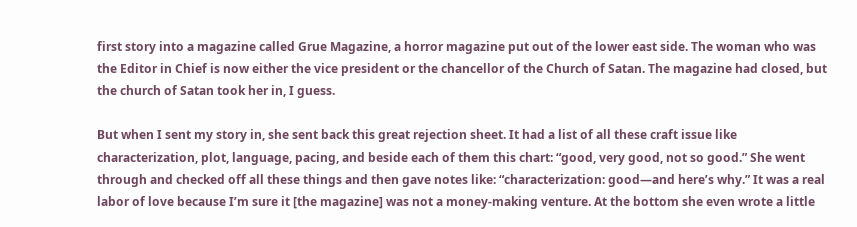first story into a magazine called Grue Magazine, a horror magazine put out of the lower east side. The woman who was the Editor in Chief is now either the vice president or the chancellor of the Church of Satan. The magazine had closed, but the church of Satan took her in, I guess.

But when I sent my story in, she sent back this great rejection sheet. It had a list of all these craft issue like characterization, plot, language, pacing, and beside each of them this chart: “good, very good, not so good.” She went through and checked off all these things and then gave notes like: “characterization: good—and here’s why.” It was a real labor of love because I’m sure it [the magazine] was not a money-making venture. At the bottom she even wrote a little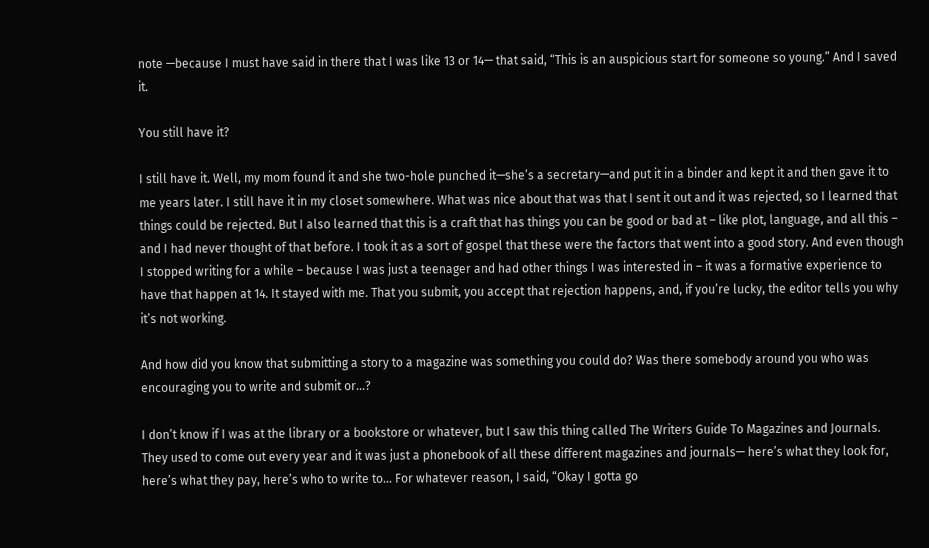note —because I must have said in there that I was like 13 or 14— that said, “This is an auspicious start for someone so young.” And I saved it.

You still have it?

I still have it. Well, my mom found it and she two-hole punched it—she’s a secretary—and put it in a binder and kept it and then gave it to me years later. I still have it in my closet somewhere. What was nice about that was that I sent it out and it was rejected, so I learned that things could be rejected. But I also learned that this is a craft that has things you can be good or bad at – like plot, language, and all this – and I had never thought of that before. I took it as a sort of gospel that these were the factors that went into a good story. And even though I stopped writing for a while – because I was just a teenager and had other things I was interested in – it was a formative experience to have that happen at 14. It stayed with me. That you submit, you accept that rejection happens, and, if you’re lucky, the editor tells you why it’s not working.

And how did you know that submitting a story to a magazine was something you could do? Was there somebody around you who was encouraging you to write and submit or…?

I don’t know if I was at the library or a bookstore or whatever, but I saw this thing called The Writers Guide To Magazines and Journals. They used to come out every year and it was just a phonebook of all these different magazines and journals— here’s what they look for, here’s what they pay, here’s who to write to… For whatever reason, I said, “Okay I gotta go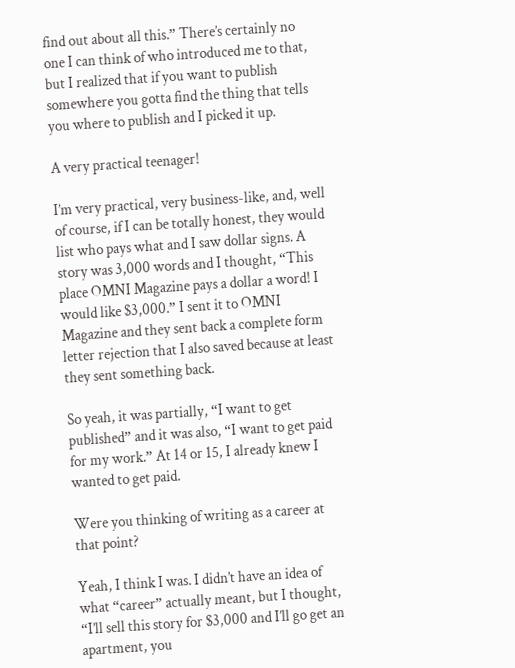find out about all this.” There’s certainly no one I can think of who introduced me to that, but I realized that if you want to publish somewhere you gotta find the thing that tells you where to publish and I picked it up.

A very practical teenager!

I’m very practical, very business-like, and, well of course, if I can be totally honest, they would list who pays what and I saw dollar signs. A story was 3,000 words and I thought, “This place OMNI Magazine pays a dollar a word! I would like $3,000.” I sent it to OMNI Magazine and they sent back a complete form letter rejection that I also saved because at least they sent something back.

So yeah, it was partially, “I want to get published” and it was also, “I want to get paid for my work.” At 14 or 15, I already knew I wanted to get paid.

Were you thinking of writing as a career at that point?

Yeah, I think I was. I didn’t have an idea of what “career” actually meant, but I thought, “I’ll sell this story for $3,000 and I’ll go get an apartment, you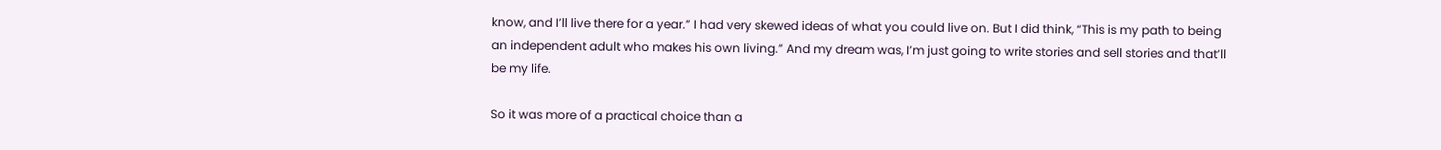know, and I’ll live there for a year.” I had very skewed ideas of what you could live on. But I did think, “This is my path to being an independent adult who makes his own living.” And my dream was, I’m just going to write stories and sell stories and that’ll be my life.

So it was more of a practical choice than a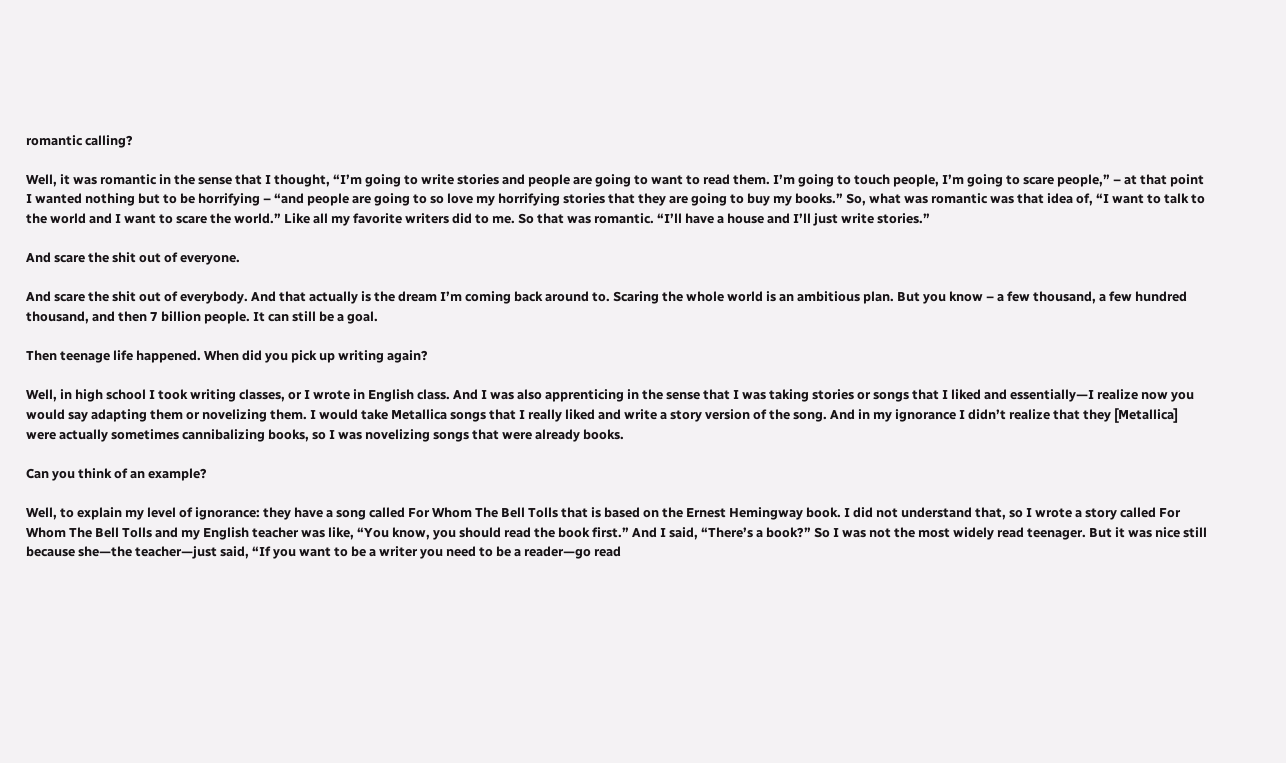romantic calling?

Well, it was romantic in the sense that I thought, “I’m going to write stories and people are going to want to read them. I’m going to touch people, I’m going to scare people,” – at that point I wanted nothing but to be horrifying – “and people are going to so love my horrifying stories that they are going to buy my books.” So, what was romantic was that idea of, “I want to talk to the world and I want to scare the world.” Like all my favorite writers did to me. So that was romantic. “I’ll have a house and I’ll just write stories.”

And scare the shit out of everyone.

And scare the shit out of everybody. And that actually is the dream I’m coming back around to. Scaring the whole world is an ambitious plan. But you know – a few thousand, a few hundred thousand, and then 7 billion people. It can still be a goal.

Then teenage life happened. When did you pick up writing again?

Well, in high school I took writing classes, or I wrote in English class. And I was also apprenticing in the sense that I was taking stories or songs that I liked and essentially—I realize now you would say adapting them or novelizing them. I would take Metallica songs that I really liked and write a story version of the song. And in my ignorance I didn’t realize that they [Metallica] were actually sometimes cannibalizing books, so I was novelizing songs that were already books.

Can you think of an example?

Well, to explain my level of ignorance: they have a song called For Whom The Bell Tolls that is based on the Ernest Hemingway book. I did not understand that, so I wrote a story called For Whom The Bell Tolls and my English teacher was like, “You know, you should read the book first.” And I said, “There’s a book?” So I was not the most widely read teenager. But it was nice still because she—the teacher—just said, “If you want to be a writer you need to be a reader—go read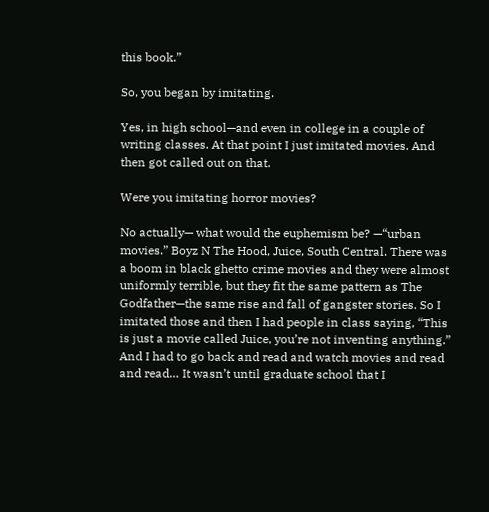this book.”

So, you began by imitating.

Yes, in high school—and even in college in a couple of writing classes. At that point I just imitated movies. And then got called out on that.

Were you imitating horror movies?

No actually— what would the euphemism be? —“urban movies.” Boyz N The Hood, Juice, South Central. There was a boom in black ghetto crime movies and they were almost uniformly terrible, but they fit the same pattern as The Godfather—the same rise and fall of gangster stories. So I imitated those and then I had people in class saying, “This is just a movie called Juice, you’re not inventing anything.” And I had to go back and read and watch movies and read and read… It wasn’t until graduate school that I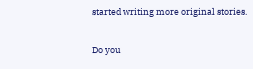started writing more original stories.

Do you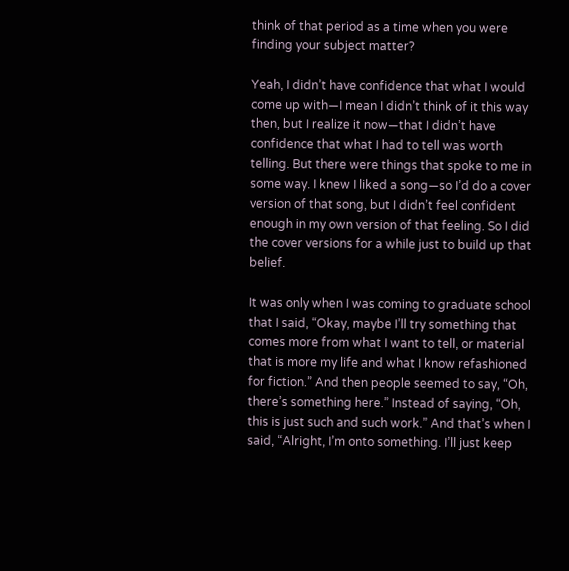think of that period as a time when you were finding your subject matter?

Yeah, I didn’t have confidence that what I would come up with—I mean I didn’t think of it this way then, but I realize it now—that I didn’t have confidence that what I had to tell was worth telling. But there were things that spoke to me in some way. I knew I liked a song—so I’d do a cover version of that song, but I didn’t feel confident enough in my own version of that feeling. So I did the cover versions for a while just to build up that belief.

It was only when I was coming to graduate school that I said, “Okay, maybe I’ll try something that comes more from what I want to tell, or material that is more my life and what I know refashioned for fiction.” And then people seemed to say, “Oh, there’s something here.” Instead of saying, “Oh, this is just such and such work.” And that’s when I said, “Alright, I’m onto something. I’ll just keep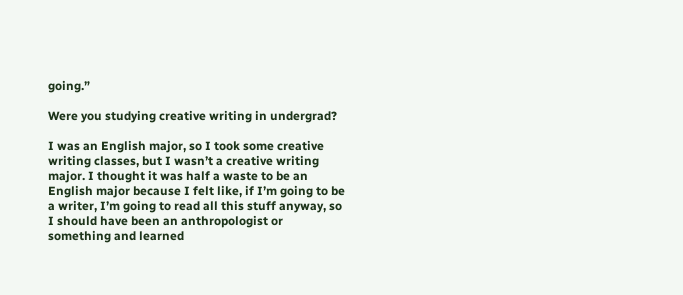going.”

Were you studying creative writing in undergrad?

I was an English major, so I took some creative writing classes, but I wasn’t a creative writing major. I thought it was half a waste to be an English major because I felt like, if I’m going to be a writer, I’m going to read all this stuff anyway, so I should have been an anthropologist or something and learned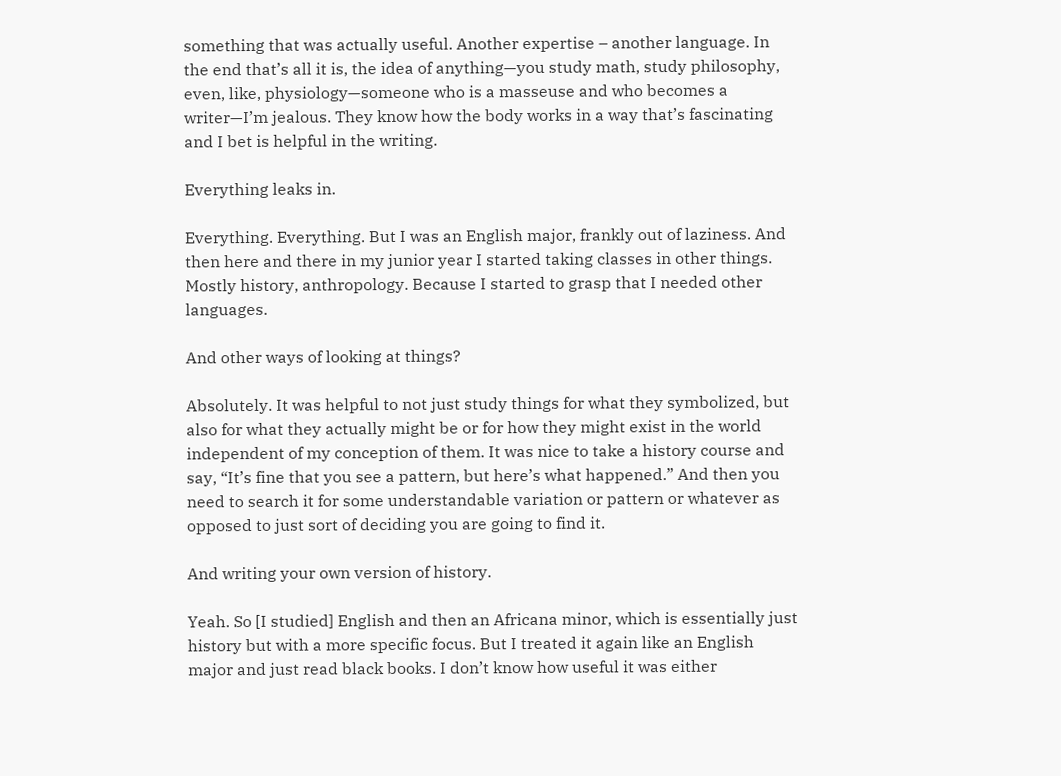something that was actually useful. Another expertise – another language. In the end that’s all it is, the idea of anything—you study math, study philosophy, even, like, physiology—someone who is a masseuse and who becomes a writer—I’m jealous. They know how the body works in a way that’s fascinating and I bet is helpful in the writing.

Everything leaks in.

Everything. Everything. But I was an English major, frankly out of laziness. And then here and there in my junior year I started taking classes in other things. Mostly history, anthropology. Because I started to grasp that I needed other languages.

And other ways of looking at things?

Absolutely. It was helpful to not just study things for what they symbolized, but also for what they actually might be or for how they might exist in the world independent of my conception of them. It was nice to take a history course and say, “It’s fine that you see a pattern, but here’s what happened.” And then you need to search it for some understandable variation or pattern or whatever as opposed to just sort of deciding you are going to find it.

And writing your own version of history.

Yeah. So [I studied] English and then an Africana minor, which is essentially just history but with a more specific focus. But I treated it again like an English major and just read black books. I don’t know how useful it was either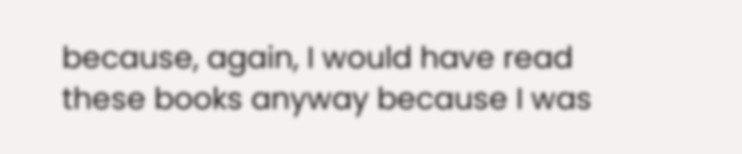because, again, I would have read these books anyway because I was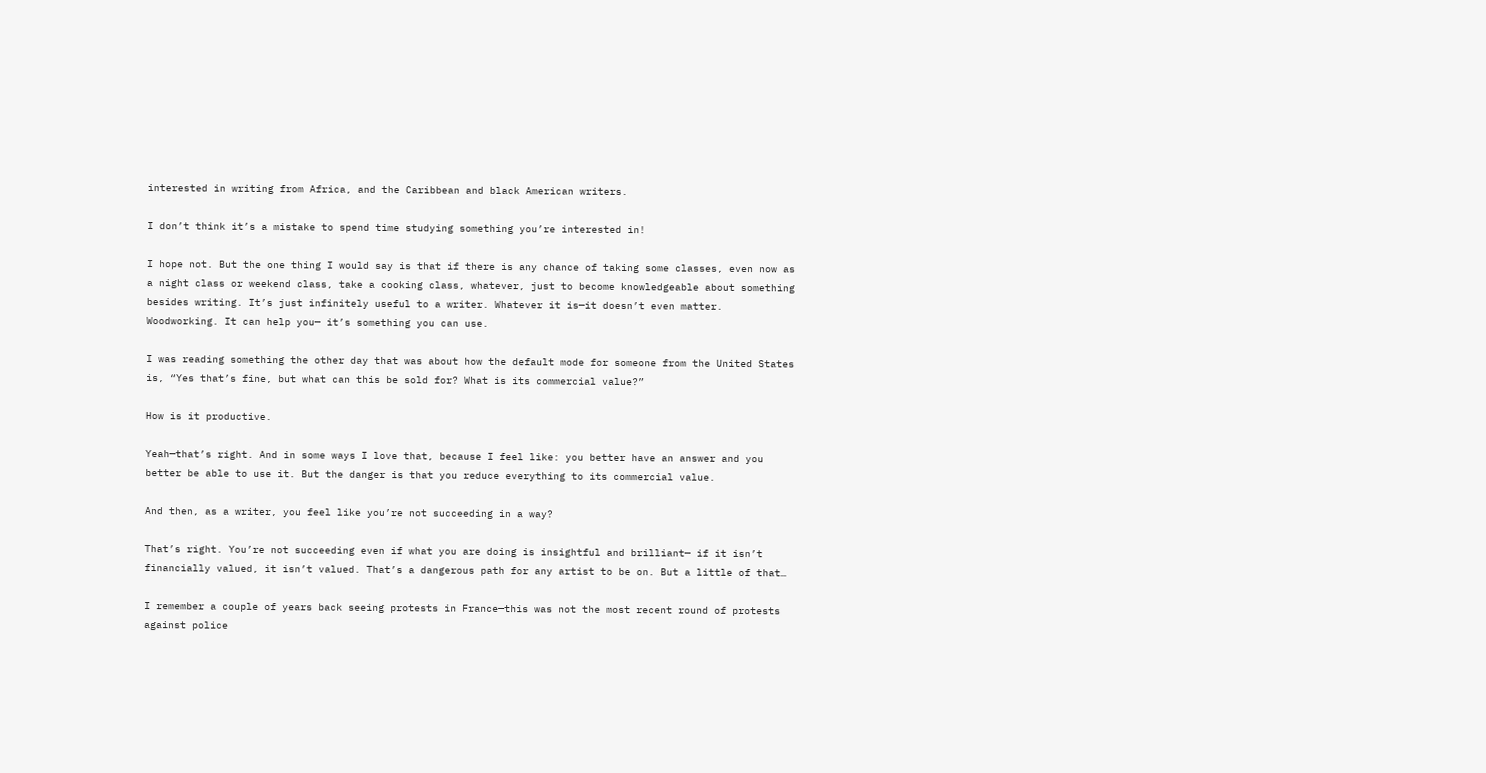interested in writing from Africa, and the Caribbean and black American writers.

I don’t think it’s a mistake to spend time studying something you’re interested in!

I hope not. But the one thing I would say is that if there is any chance of taking some classes, even now as a night class or weekend class, take a cooking class, whatever, just to become knowledgeable about something besides writing. It’s just infinitely useful to a writer. Whatever it is—it doesn’t even matter. Woodworking. It can help you— it’s something you can use.

I was reading something the other day that was about how the default mode for someone from the United States is, “Yes that’s fine, but what can this be sold for? What is its commercial value?”

How is it productive.

Yeah—that’s right. And in some ways I love that, because I feel like: you better have an answer and you better be able to use it. But the danger is that you reduce everything to its commercial value.

And then, as a writer, you feel like you’re not succeeding in a way?

That’s right. You’re not succeeding even if what you are doing is insightful and brilliant— if it isn’t financially valued, it isn’t valued. That’s a dangerous path for any artist to be on. But a little of that…

I remember a couple of years back seeing protests in France—this was not the most recent round of protests against police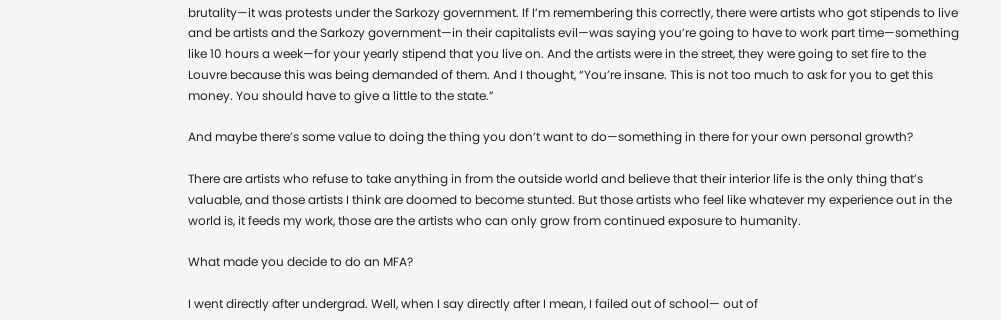brutality—it was protests under the Sarkozy government. If I’m remembering this correctly, there were artists who got stipends to live and be artists and the Sarkozy government—in their capitalists evil—was saying you’re going to have to work part time—something like 10 hours a week—for your yearly stipend that you live on. And the artists were in the street, they were going to set fire to the Louvre because this was being demanded of them. And I thought, “You’re insane. This is not too much to ask for you to get this money. You should have to give a little to the state.”

And maybe there’s some value to doing the thing you don’t want to do—something in there for your own personal growth?

There are artists who refuse to take anything in from the outside world and believe that their interior life is the only thing that’s valuable, and those artists I think are doomed to become stunted. But those artists who feel like whatever my experience out in the world is, it feeds my work, those are the artists who can only grow from continued exposure to humanity.

What made you decide to do an MFA?

I went directly after undergrad. Well, when I say directly after I mean, I failed out of school— out of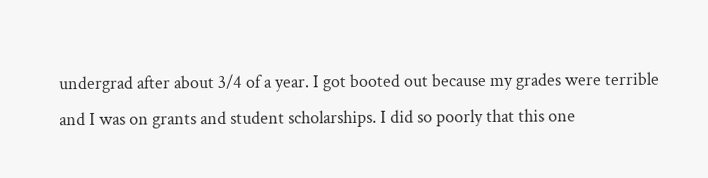undergrad after about 3/4 of a year. I got booted out because my grades were terrible and I was on grants and student scholarships. I did so poorly that this one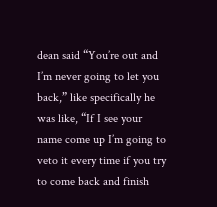dean said “You’re out and I’m never going to let you back,” like specifically he was like, “If I see your name come up I’m going to veto it every time if you try to come back and finish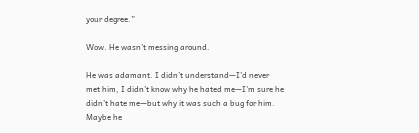your degree.”

Wow. He wasn’t messing around.

He was adamant. I didn’t understand—I’d never met him, I didn’t know why he hated me—I’m sure he didn’t hate me—but why it was such a bug for him. Maybe he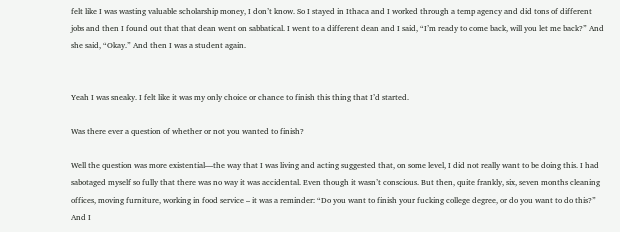felt like I was wasting valuable scholarship money, I don’t know. So I stayed in Ithaca and I worked through a temp agency and did tons of different jobs and then I found out that that dean went on sabbatical. I went to a different dean and I said, “I’m ready to come back, will you let me back?” And she said, “Okay.” And then I was a student again.


Yeah I was sneaky. I felt like it was my only choice or chance to finish this thing that I’d started.

Was there ever a question of whether or not you wanted to finish?

Well the question was more existential—the way that I was living and acting suggested that, on some level, I did not really want to be doing this. I had sabotaged myself so fully that there was no way it was accidental. Even though it wasn’t conscious. But then, quite frankly, six, seven months cleaning offices, moving furniture, working in food service – it was a reminder: “Do you want to finish your fucking college degree, or do you want to do this?” And I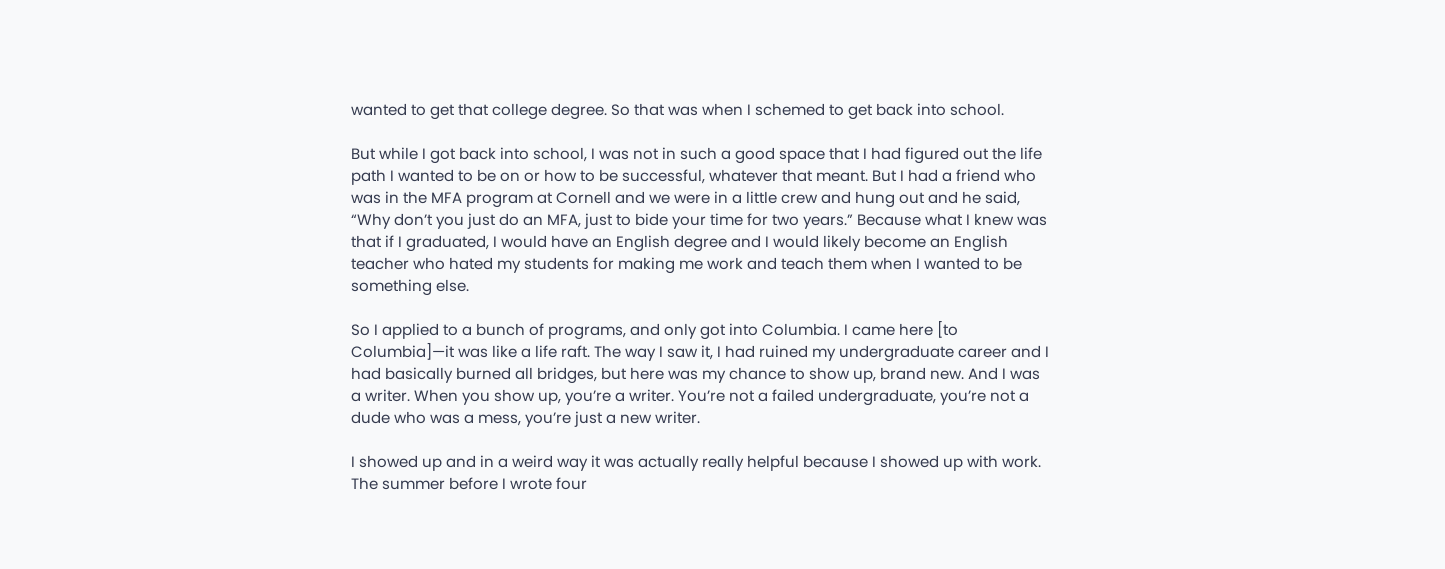wanted to get that college degree. So that was when I schemed to get back into school.

But while I got back into school, I was not in such a good space that I had figured out the life path I wanted to be on or how to be successful, whatever that meant. But I had a friend who was in the MFA program at Cornell and we were in a little crew and hung out and he said, “Why don’t you just do an MFA, just to bide your time for two years.” Because what I knew was that if I graduated, I would have an English degree and I would likely become an English teacher who hated my students for making me work and teach them when I wanted to be something else.

So I applied to a bunch of programs, and only got into Columbia. I came here [to Columbia]—it was like a life raft. The way I saw it, I had ruined my undergraduate career and I had basically burned all bridges, but here was my chance to show up, brand new. And I was a writer. When you show up, you’re a writer. You’re not a failed undergraduate, you’re not a dude who was a mess, you’re just a new writer.

I showed up and in a weird way it was actually really helpful because I showed up with work. The summer before I wrote four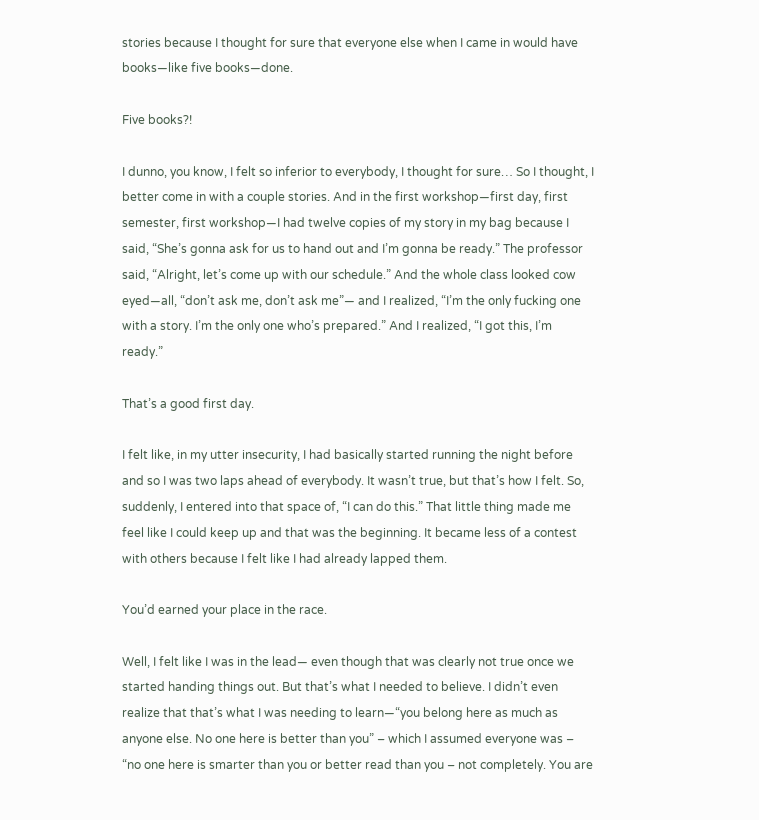stories because I thought for sure that everyone else when I came in would have books—like five books—done.

Five books?!

I dunno, you know, I felt so inferior to everybody, I thought for sure… So I thought, I better come in with a couple stories. And in the first workshop—first day, first semester, first workshop—I had twelve copies of my story in my bag because I said, “She’s gonna ask for us to hand out and I’m gonna be ready.” The professor said, “Alright, let’s come up with our schedule.” And the whole class looked cow eyed—all, “don’t ask me, don’t ask me”— and I realized, “I’m the only fucking one with a story. I’m the only one who’s prepared.” And I realized, “I got this, I’m ready.”

That’s a good first day.

I felt like, in my utter insecurity, I had basically started running the night before and so I was two laps ahead of everybody. It wasn’t true, but that’s how I felt. So, suddenly, I entered into that space of, “I can do this.” That little thing made me feel like I could keep up and that was the beginning. It became less of a contest with others because I felt like I had already lapped them.

You’d earned your place in the race.

Well, I felt like I was in the lead— even though that was clearly not true once we started handing things out. But that’s what I needed to believe. I didn’t even realize that that’s what I was needing to learn—“you belong here as much as anyone else. No one here is better than you” – which I assumed everyone was – “no one here is smarter than you or better read than you – not completely. You are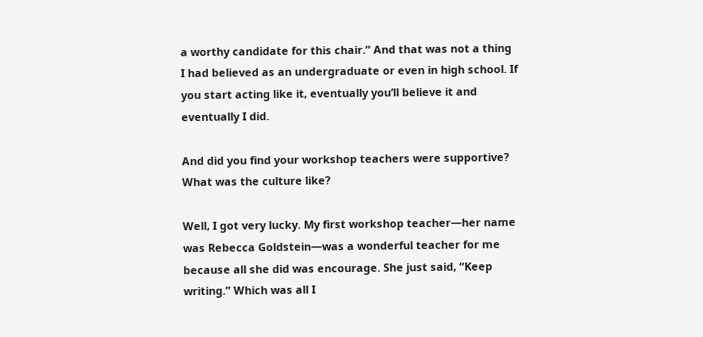a worthy candidate for this chair.” And that was not a thing I had believed as an undergraduate or even in high school. If you start acting like it, eventually you’ll believe it and eventually I did.

And did you find your workshop teachers were supportive? What was the culture like?

Well, I got very lucky. My first workshop teacher—her name was Rebecca Goldstein—was a wonderful teacher for me because all she did was encourage. She just said, “Keep writing.” Which was all I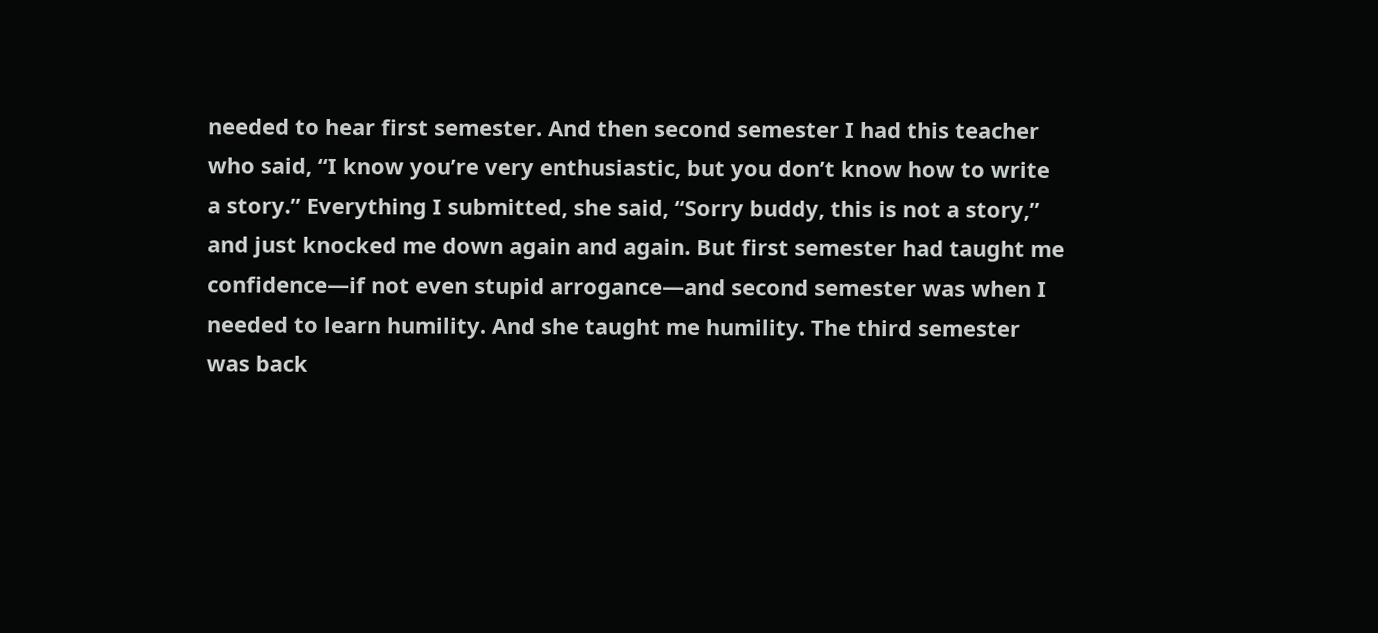needed to hear first semester. And then second semester I had this teacher who said, “I know you’re very enthusiastic, but you don’t know how to write a story.” Everything I submitted, she said, “Sorry buddy, this is not a story,” and just knocked me down again and again. But first semester had taught me confidence—if not even stupid arrogance—and second semester was when I needed to learn humility. And she taught me humility. The third semester was back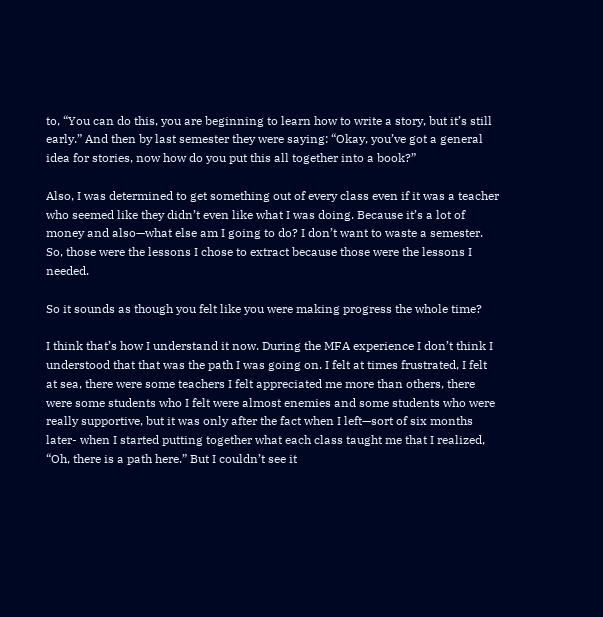to, “You can do this, you are beginning to learn how to write a story, but it’s still early.” And then by last semester they were saying: “Okay, you’ve got a general idea for stories, now how do you put this all together into a book?”

Also, I was determined to get something out of every class even if it was a teacher who seemed like they didn’t even like what I was doing. Because it’s a lot of money and also—what else am I going to do? I don’t want to waste a semester. So, those were the lessons I chose to extract because those were the lessons I needed.

So it sounds as though you felt like you were making progress the whole time?

I think that’s how I understand it now. During the MFA experience I don’t think I understood that that was the path I was going on. I felt at times frustrated, I felt at sea, there were some teachers I felt appreciated me more than others, there were some students who I felt were almost enemies and some students who were really supportive, but it was only after the fact when I left—sort of six months later- when I started putting together what each class taught me that I realized, “Oh, there is a path here.” But I couldn’t see it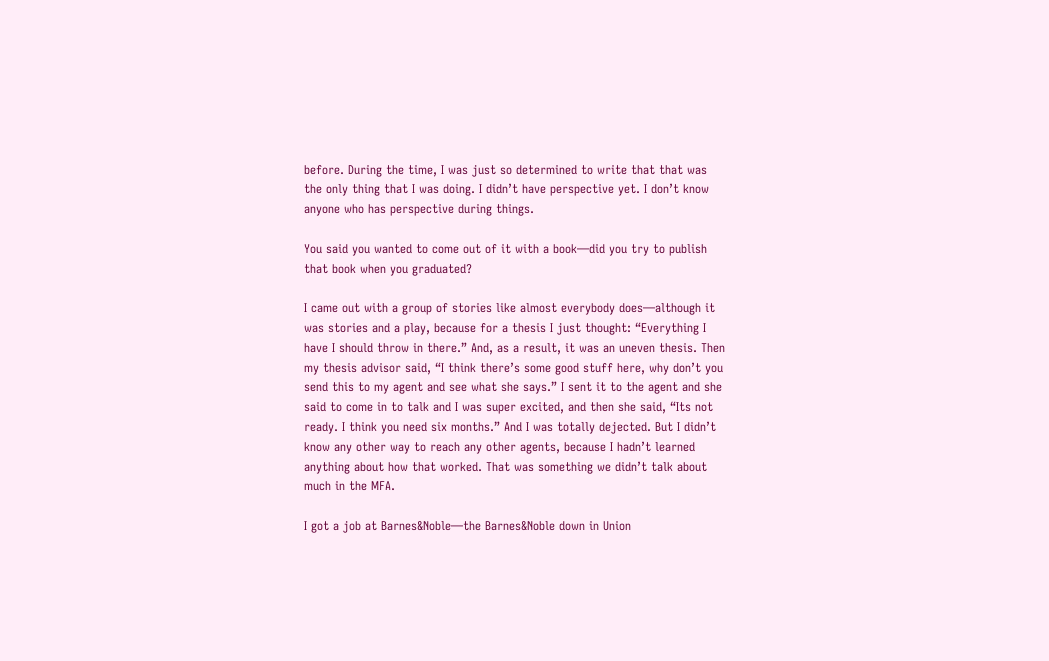before. During the time, I was just so determined to write that that was the only thing that I was doing. I didn’t have perspective yet. I don’t know anyone who has perspective during things.

You said you wanted to come out of it with a book—did you try to publish that book when you graduated?

I came out with a group of stories like almost everybody does—although it was stories and a play, because for a thesis I just thought: “Everything I have I should throw in there.” And, as a result, it was an uneven thesis. Then my thesis advisor said, “I think there’s some good stuff here, why don’t you send this to my agent and see what she says.” I sent it to the agent and she said to come in to talk and I was super excited, and then she said, “Its not ready. I think you need six months.” And I was totally dejected. But I didn’t know any other way to reach any other agents, because I hadn’t learned anything about how that worked. That was something we didn’t talk about much in the MFA.

I got a job at Barnes&Noble—the Barnes&Noble down in Union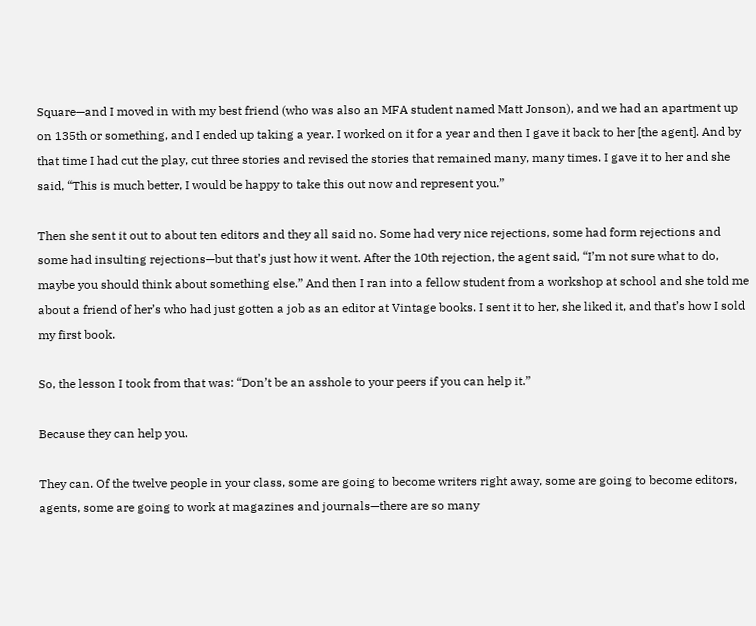Square—and I moved in with my best friend (who was also an MFA student named Matt Jonson), and we had an apartment up on 135th or something, and I ended up taking a year. I worked on it for a year and then I gave it back to her [the agent]. And by that time I had cut the play, cut three stories and revised the stories that remained many, many times. I gave it to her and she said, “This is much better, I would be happy to take this out now and represent you.”

Then she sent it out to about ten editors and they all said no. Some had very nice rejections, some had form rejections and some had insulting rejections—but that’s just how it went. After the 10th rejection, the agent said, “I’m not sure what to do, maybe you should think about something else.” And then I ran into a fellow student from a workshop at school and she told me about a friend of her’s who had just gotten a job as an editor at Vintage books. I sent it to her, she liked it, and that’s how I sold my first book.

So, the lesson I took from that was: “Don’t be an asshole to your peers if you can help it.”

Because they can help you.

They can. Of the twelve people in your class, some are going to become writers right away, some are going to become editors, agents, some are going to work at magazines and journals—there are so many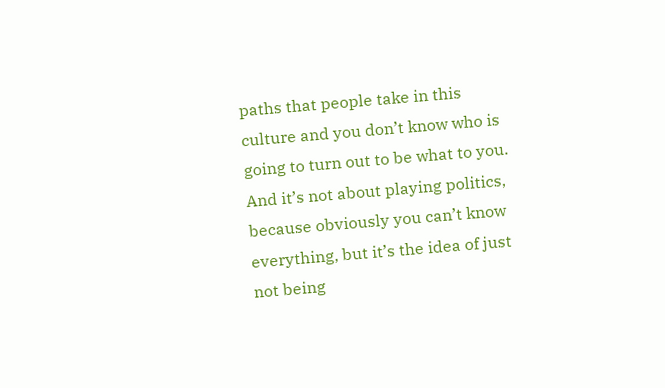paths that people take in this culture and you don’t know who is going to turn out to be what to you. And it’s not about playing politics, because obviously you can’t know everything, but it’s the idea of just not being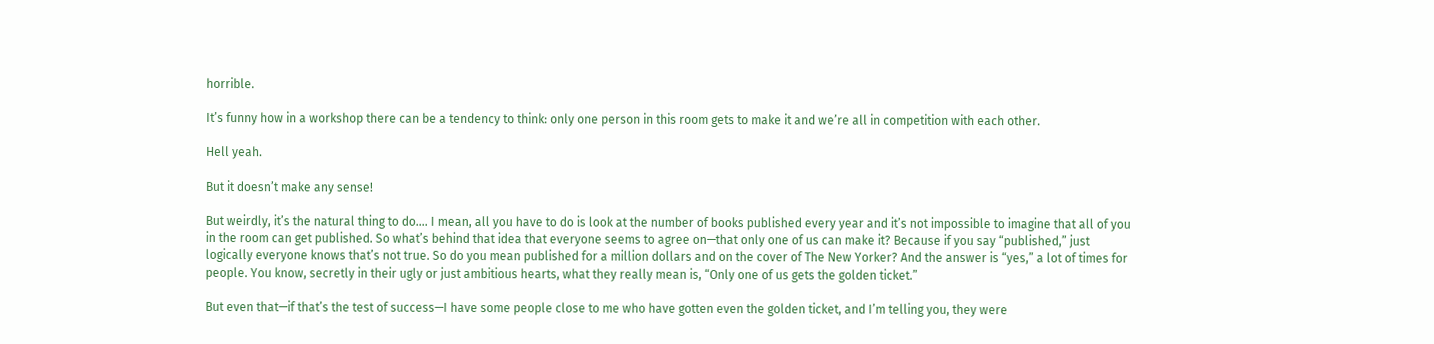horrible.

It’s funny how in a workshop there can be a tendency to think: only one person in this room gets to make it and we’re all in competition with each other.

Hell yeah.

But it doesn’t make any sense!

But weirdly, it’s the natural thing to do…. I mean, all you have to do is look at the number of books published every year and it’s not impossible to imagine that all of you in the room can get published. So what’s behind that idea that everyone seems to agree on—that only one of us can make it? Because if you say “published,” just logically everyone knows that’s not true. So do you mean published for a million dollars and on the cover of The New Yorker? And the answer is “yes,” a lot of times for people. You know, secretly in their ugly or just ambitious hearts, what they really mean is, “Only one of us gets the golden ticket.”

But even that—if that’s the test of success—I have some people close to me who have gotten even the golden ticket, and I’m telling you, they were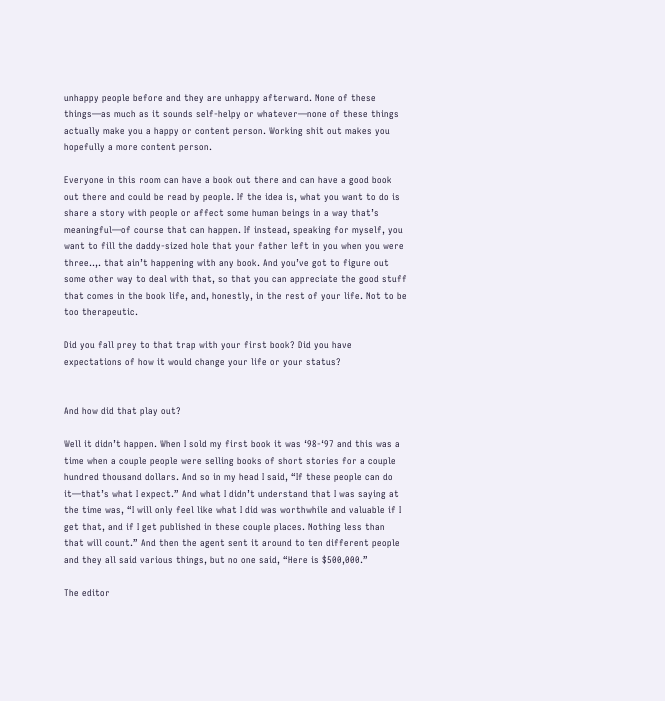unhappy people before and they are unhappy afterward. None of these things—as much as it sounds self-helpy or whatever—none of these things actually make you a happy or content person. Working shit out makes you hopefully a more content person.

Everyone in this room can have a book out there and can have a good book out there and could be read by people. If the idea is, what you want to do is share a story with people or affect some human beings in a way that’s meaningful—of course that can happen. If instead, speaking for myself, you want to fill the daddy-sized hole that your father left in you when you were three..,. that ain’t happening with any book. And you’ve got to figure out some other way to deal with that, so that you can appreciate the good stuff that comes in the book life, and, honestly, in the rest of your life. Not to be too therapeutic.

Did you fall prey to that trap with your first book? Did you have expectations of how it would change your life or your status?


And how did that play out?

Well it didn’t happen. When I sold my first book it was ‘98-‘97 and this was a time when a couple people were selling books of short stories for a couple hundred thousand dollars. And so in my head I said, “If these people can do it—that’s what I expect.” And what I didn’t understand that I was saying at the time was, “I will only feel like what I did was worthwhile and valuable if I get that, and if I get published in these couple places. Nothing less than that will count.” And then the agent sent it around to ten different people and they all said various things, but no one said, “Here is $500,000.”

The editor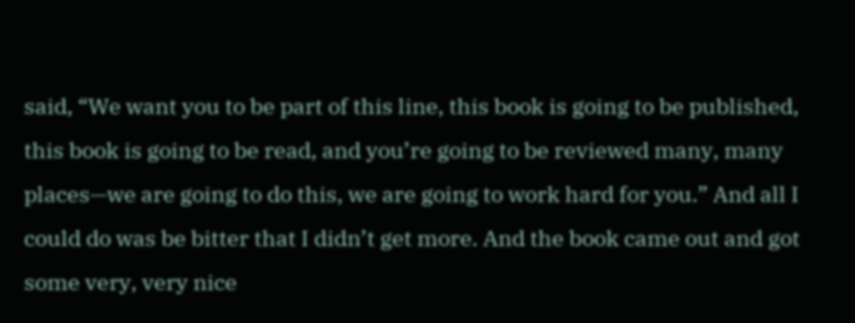said, “We want you to be part of this line, this book is going to be published, this book is going to be read, and you’re going to be reviewed many, many places—we are going to do this, we are going to work hard for you.” And all I could do was be bitter that I didn’t get more. And the book came out and got some very, very nice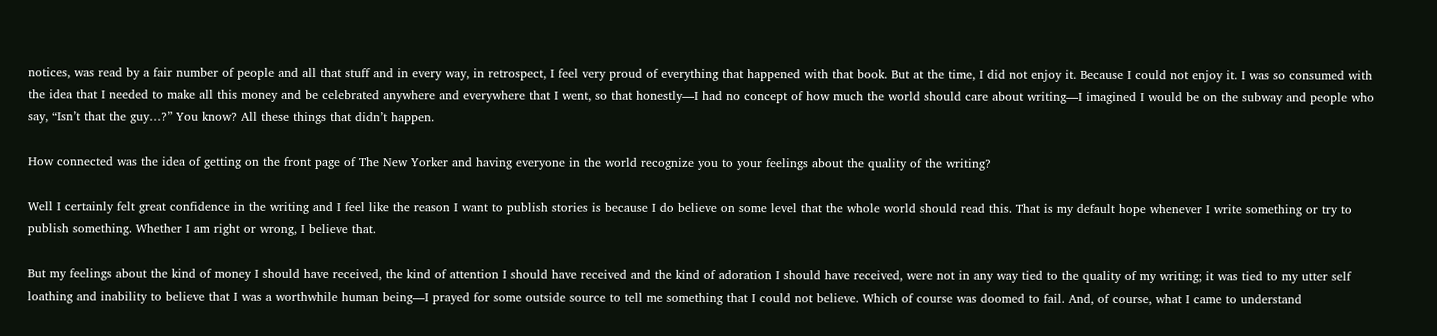notices, was read by a fair number of people and all that stuff and in every way, in retrospect, I feel very proud of everything that happened with that book. But at the time, I did not enjoy it. Because I could not enjoy it. I was so consumed with the idea that I needed to make all this money and be celebrated anywhere and everywhere that I went, so that honestly—I had no concept of how much the world should care about writing—I imagined I would be on the subway and people who say, “Isn’t that the guy…?” You know? All these things that didn’t happen.

How connected was the idea of getting on the front page of The New Yorker and having everyone in the world recognize you to your feelings about the quality of the writing?

Well I certainly felt great confidence in the writing and I feel like the reason I want to publish stories is because I do believe on some level that the whole world should read this. That is my default hope whenever I write something or try to publish something. Whether I am right or wrong, I believe that.

But my feelings about the kind of money I should have received, the kind of attention I should have received and the kind of adoration I should have received, were not in any way tied to the quality of my writing; it was tied to my utter self loathing and inability to believe that I was a worthwhile human being—I prayed for some outside source to tell me something that I could not believe. Which of course was doomed to fail. And, of course, what I came to understand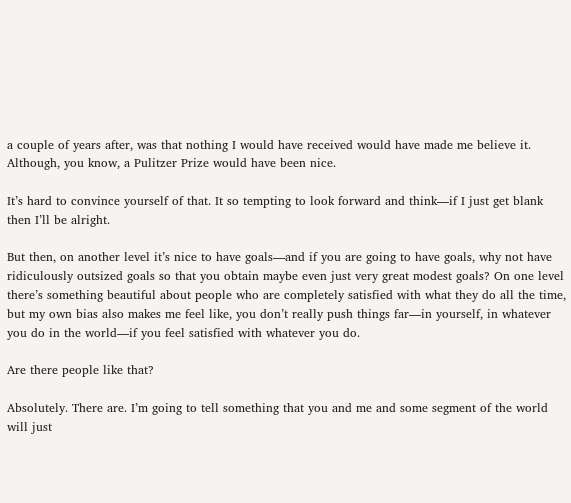a couple of years after, was that nothing I would have received would have made me believe it. Although, you know, a Pulitzer Prize would have been nice.

It’s hard to convince yourself of that. It so tempting to look forward and think—if I just get blank then I’ll be alright.

But then, on another level it’s nice to have goals—and if you are going to have goals, why not have ridiculously outsized goals so that you obtain maybe even just very great modest goals? On one level there’s something beautiful about people who are completely satisfied with what they do all the time, but my own bias also makes me feel like, you don’t really push things far—in yourself, in whatever you do in the world—if you feel satisfied with whatever you do.

Are there people like that?

Absolutely. There are. I’m going to tell something that you and me and some segment of the world will just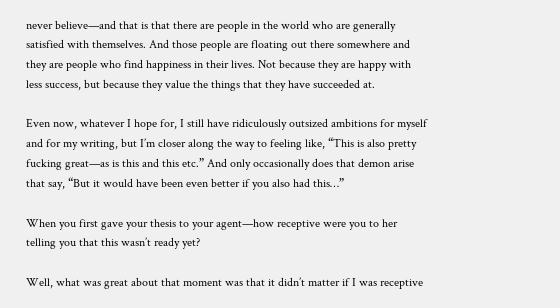never believe—and that is that there are people in the world who are generally satisfied with themselves. And those people are floating out there somewhere and they are people who find happiness in their lives. Not because they are happy with less success, but because they value the things that they have succeeded at.

Even now, whatever I hope for, I still have ridiculously outsized ambitions for myself and for my writing, but I’m closer along the way to feeling like, “This is also pretty fucking great—as is this and this etc.” And only occasionally does that demon arise that say, “But it would have been even better if you also had this…”

When you first gave your thesis to your agent—how receptive were you to her telling you that this wasn’t ready yet?

Well, what was great about that moment was that it didn’t matter if I was receptive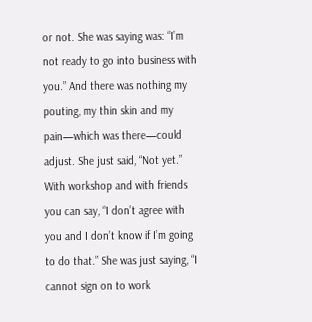or not. She was saying was: “I’m not ready to go into business with you.” And there was nothing my pouting, my thin skin and my pain—which was there—could adjust. She just said, “Not yet.” With workshop and with friends you can say, “I don’t agree with you and I don’t know if I’m going to do that.” She was just saying, “I cannot sign on to work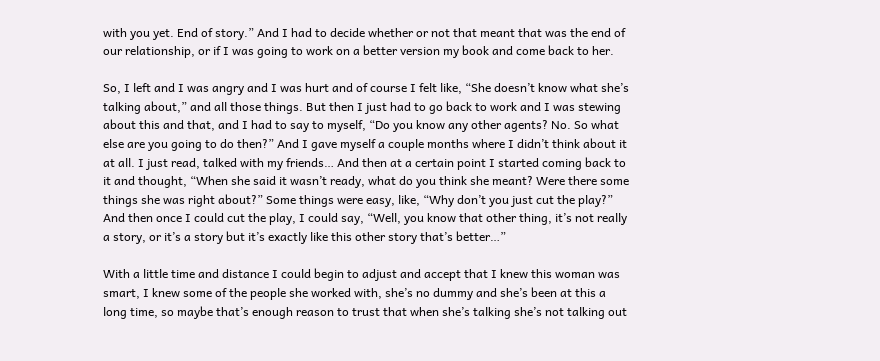with you yet. End of story.” And I had to decide whether or not that meant that was the end of our relationship, or if I was going to work on a better version my book and come back to her.

So, I left and I was angry and I was hurt and of course I felt like, “She doesn’t know what she’s talking about,” and all those things. But then I just had to go back to work and I was stewing about this and that, and I had to say to myself, “Do you know any other agents? No. So what else are you going to do then?” And I gave myself a couple months where I didn’t think about it at all. I just read, talked with my friends… And then at a certain point I started coming back to it and thought, “When she said it wasn’t ready, what do you think she meant? Were there some things she was right about?” Some things were easy, like, “Why don’t you just cut the play?” And then once I could cut the play, I could say, “Well, you know that other thing, it’s not really a story, or it’s a story but it’s exactly like this other story that’s better…”

With a little time and distance I could begin to adjust and accept that I knew this woman was smart, I knew some of the people she worked with, she’s no dummy and she’s been at this a long time, so maybe that’s enough reason to trust that when she’s talking she’s not talking out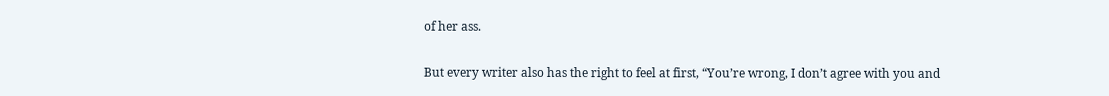of her ass.

But every writer also has the right to feel at first, “You’re wrong, I don’t agree with you and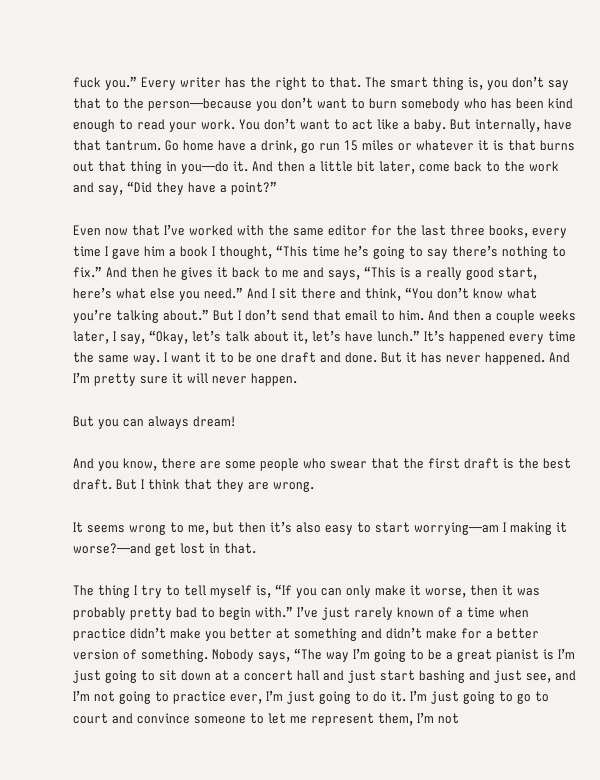fuck you.” Every writer has the right to that. The smart thing is, you don’t say that to the person—because you don’t want to burn somebody who has been kind enough to read your work. You don’t want to act like a baby. But internally, have that tantrum. Go home have a drink, go run 15 miles or whatever it is that burns out that thing in you—do it. And then a little bit later, come back to the work and say, “Did they have a point?”

Even now that I’ve worked with the same editor for the last three books, every time I gave him a book I thought, “This time he’s going to say there’s nothing to fix.” And then he gives it back to me and says, “This is a really good start, here’s what else you need.” And I sit there and think, “You don’t know what you’re talking about.” But I don’t send that email to him. And then a couple weeks later, I say, “Okay, let’s talk about it, let’s have lunch.” It’s happened every time the same way. I want it to be one draft and done. But it has never happened. And I’m pretty sure it will never happen.

But you can always dream!

And you know, there are some people who swear that the first draft is the best draft. But I think that they are wrong.

It seems wrong to me, but then it’s also easy to start worrying—am I making it worse?—and get lost in that.

The thing I try to tell myself is, “If you can only make it worse, then it was probably pretty bad to begin with.” I’ve just rarely known of a time when practice didn’t make you better at something and didn’t make for a better version of something. Nobody says, “The way I’m going to be a great pianist is I’m just going to sit down at a concert hall and just start bashing and just see, and I’m not going to practice ever, I’m just going to do it. I’m just going to go to court and convince someone to let me represent them, I’m not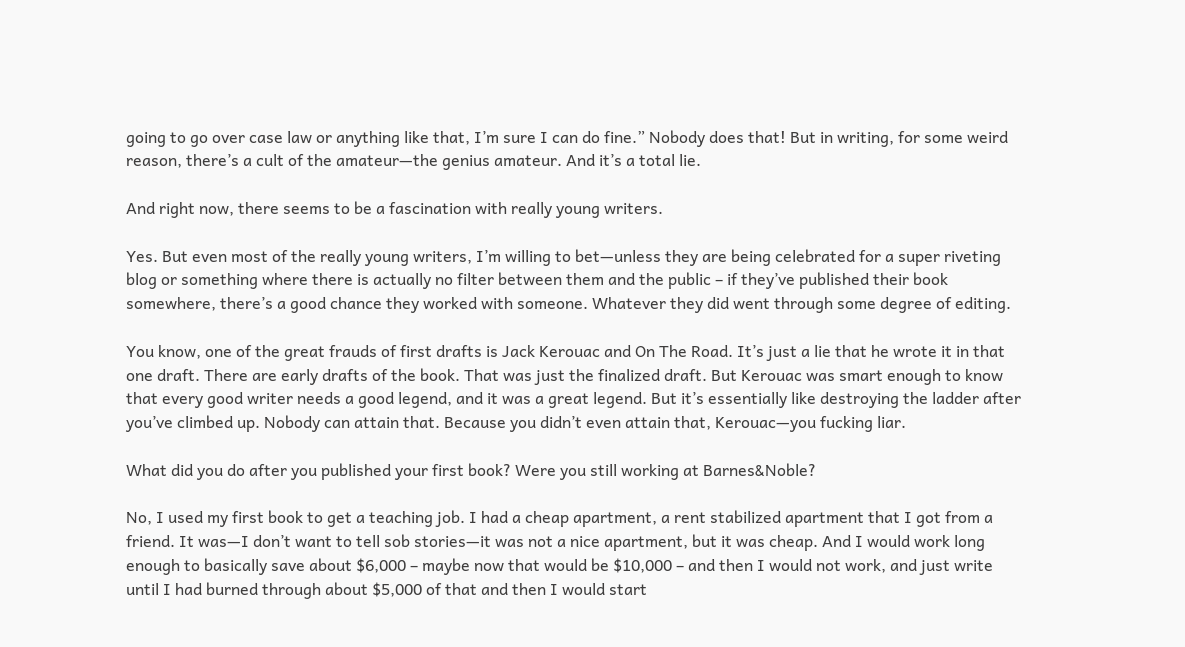going to go over case law or anything like that, I’m sure I can do fine.” Nobody does that! But in writing, for some weird reason, there’s a cult of the amateur—the genius amateur. And it’s a total lie.

And right now, there seems to be a fascination with really young writers.

Yes. But even most of the really young writers, I’m willing to bet—unless they are being celebrated for a super riveting blog or something where there is actually no filter between them and the public – if they’ve published their book somewhere, there’s a good chance they worked with someone. Whatever they did went through some degree of editing.

You know, one of the great frauds of first drafts is Jack Kerouac and On The Road. It’s just a lie that he wrote it in that one draft. There are early drafts of the book. That was just the finalized draft. But Kerouac was smart enough to know that every good writer needs a good legend, and it was a great legend. But it’s essentially like destroying the ladder after you’ve climbed up. Nobody can attain that. Because you didn’t even attain that, Kerouac—you fucking liar.

What did you do after you published your first book? Were you still working at Barnes&Noble?

No, I used my first book to get a teaching job. I had a cheap apartment, a rent stabilized apartment that I got from a friend. It was—I don’t want to tell sob stories—it was not a nice apartment, but it was cheap. And I would work long enough to basically save about $6,000 – maybe now that would be $10,000 – and then I would not work, and just write until I had burned through about $5,000 of that and then I would start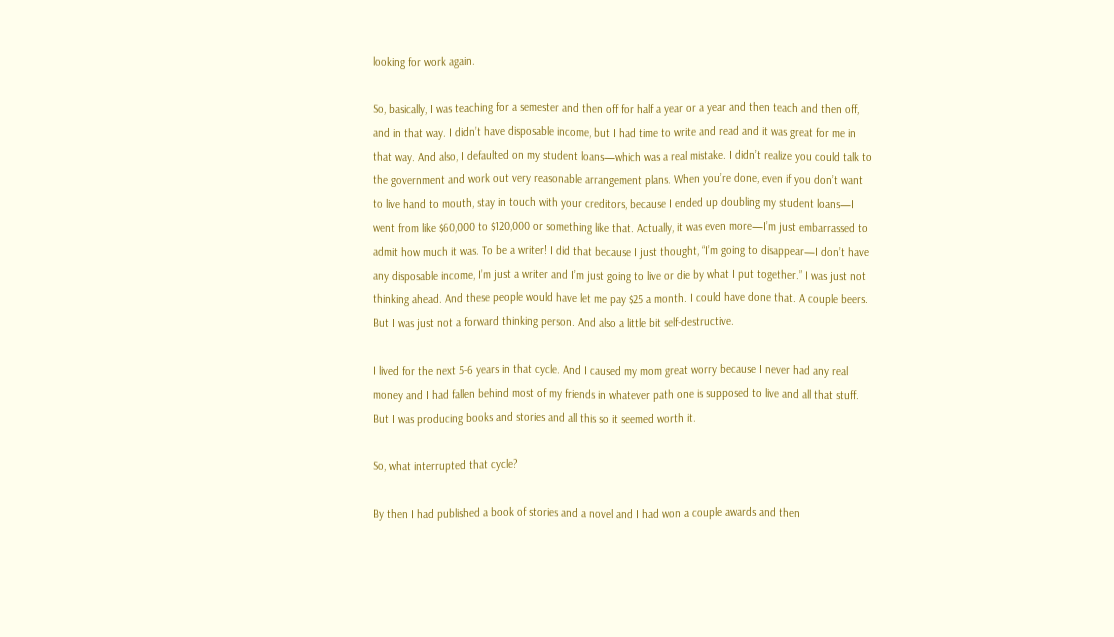looking for work again.

So, basically, I was teaching for a semester and then off for half a year or a year and then teach and then off, and in that way. I didn’t have disposable income, but I had time to write and read and it was great for me in that way. And also, I defaulted on my student loans—which was a real mistake. I didn’t realize you could talk to the government and work out very reasonable arrangement plans. When you’re done, even if you don’t want to live hand to mouth, stay in touch with your creditors, because I ended up doubling my student loans—I went from like $60,000 to $120,000 or something like that. Actually, it was even more—I’m just embarrassed to admit how much it was. To be a writer! I did that because I just thought, “I’m going to disappear—I don’t have any disposable income, I’m just a writer and I’m just going to live or die by what I put together.” I was just not thinking ahead. And these people would have let me pay $25 a month. I could have done that. A couple beers. But I was just not a forward thinking person. And also a little bit self-destructive.

I lived for the next 5-6 years in that cycle. And I caused my mom great worry because I never had any real money and I had fallen behind most of my friends in whatever path one is supposed to live and all that stuff. But I was producing books and stories and all this so it seemed worth it.

So, what interrupted that cycle?

By then I had published a book of stories and a novel and I had won a couple awards and then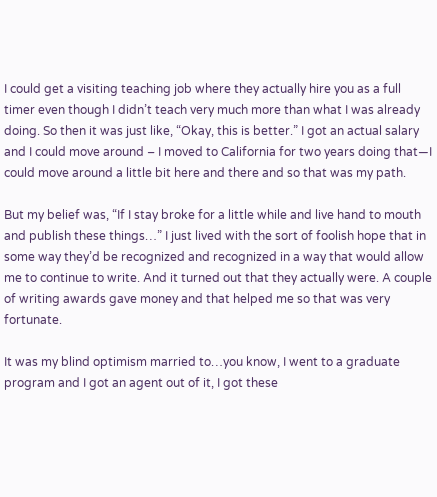I could get a visiting teaching job where they actually hire you as a full timer even though I didn’t teach very much more than what I was already doing. So then it was just like, “Okay, this is better.” I got an actual salary and I could move around – I moved to California for two years doing that—I could move around a little bit here and there and so that was my path.

But my belief was, “If I stay broke for a little while and live hand to mouth and publish these things…” I just lived with the sort of foolish hope that in some way they’d be recognized and recognized in a way that would allow me to continue to write. And it turned out that they actually were. A couple of writing awards gave money and that helped me so that was very fortunate.

It was my blind optimism married to…you know, I went to a graduate program and I got an agent out of it, I got these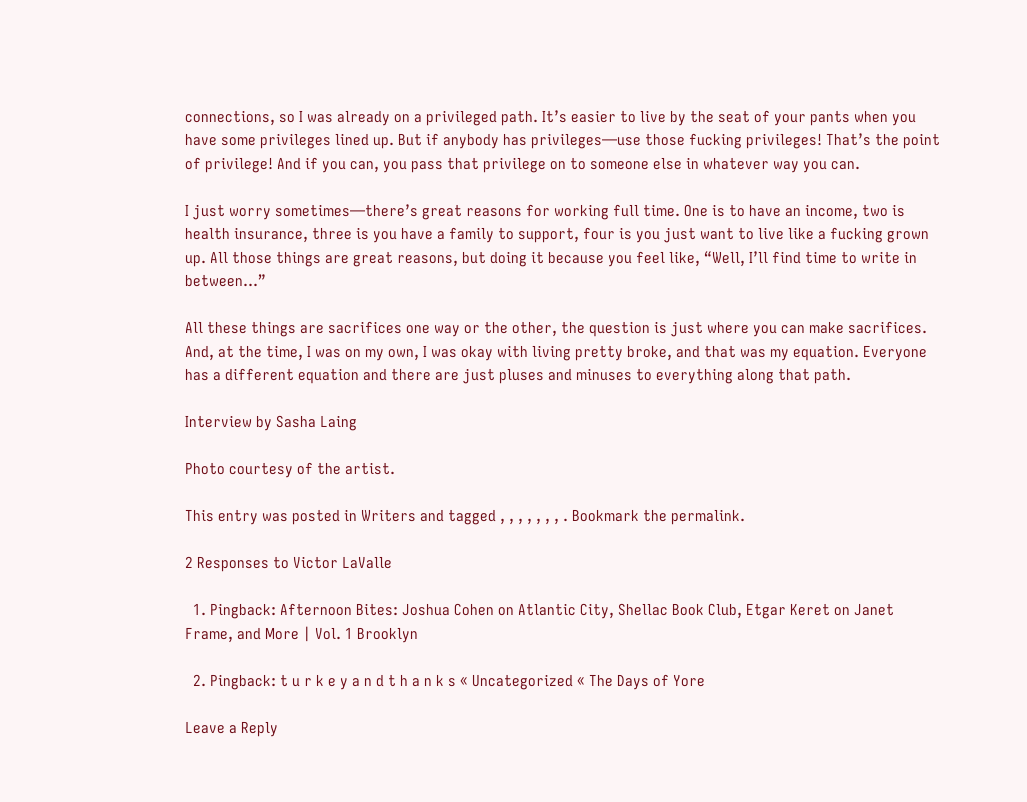connections, so I was already on a privileged path. It’s easier to live by the seat of your pants when you have some privileges lined up. But if anybody has privileges—use those fucking privileges! That’s the point of privilege! And if you can, you pass that privilege on to someone else in whatever way you can.

I just worry sometimes—there’s great reasons for working full time. One is to have an income, two is health insurance, three is you have a family to support, four is you just want to live like a fucking grown up. All those things are great reasons, but doing it because you feel like, “Well, I’ll find time to write in between…”

All these things are sacrifices one way or the other, the question is just where you can make sacrifices. And, at the time, I was on my own, I was okay with living pretty broke, and that was my equation. Everyone has a different equation and there are just pluses and minuses to everything along that path.

Interview by Sasha Laing

Photo courtesy of the artist.

This entry was posted in Writers and tagged , , , , , , , . Bookmark the permalink.

2 Responses to Victor LaValle

  1. Pingback: Afternoon Bites: Joshua Cohen on Atlantic City, Shellac Book Club, Etgar Keret on Janet Frame, and More | Vol. 1 Brooklyn

  2. Pingback: t u r k e y a n d t h a n k s « Uncategorized « The Days of Yore

Leave a Reply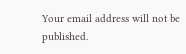Your email address will not be published.